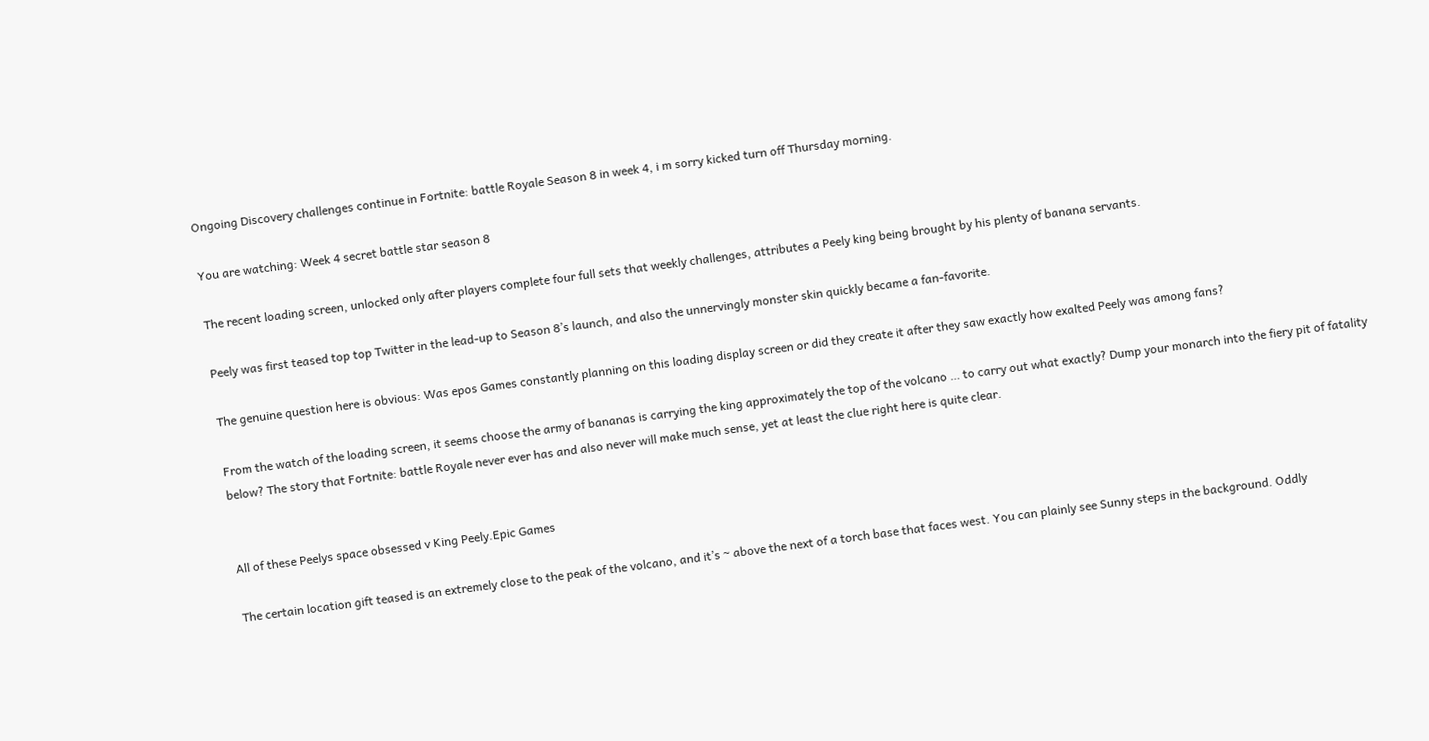Ongoing Discovery challenges continue in Fortnite: battle Royale Season 8 in week 4, i m sorry kicked turn off Thursday morning.

You are watching: Week 4 secret battle star season 8

The recent loading screen, unlocked only after players complete four full sets that weekly challenges, attributes a Peely king being brought by his plenty of banana servants.

Peely was first teased top top Twitter in the lead-up to Season 8’s launch, and also the unnervingly monster skin quickly became a fan-favorite.

The genuine question here is obvious: Was epos Games constantly planning on this loading display screen or did they create it after they saw exactly how exalted Peely was among fans?

From the watch of the loading screen, it seems choose the army of bananas is carrying the king approximately the top of the volcano … to carry out what exactly? Dump your monarch into the fiery pit of fatality below? The story that Fortnite: battle Royale never ever has and also never will make much sense, yet at least the clue right here is quite clear.


All of these Peelys space obsessed v King Peely.Epic Games

The certain location gift teased is an extremely close to the peak of the volcano, and it’s ~ above the next of a torch base that faces west. You can plainly see Sunny steps in the background. Oddly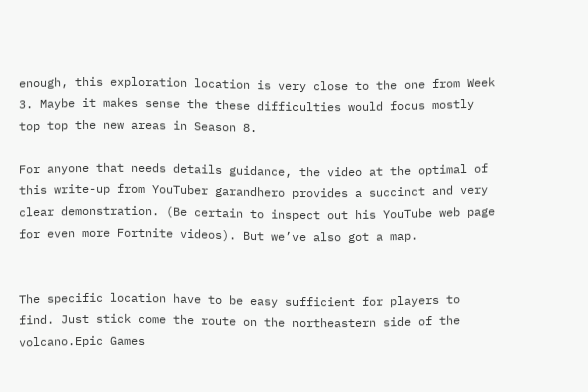enough, this exploration location is very close to the one from Week 3. Maybe it makes sense the these difficulties would focus mostly top top the new areas in Season 8.

For anyone that needs details guidance, the video at the optimal of this write-up from YouTuber garandhero provides a succinct and very clear demonstration. (Be certain to inspect out his YouTube web page for even more Fortnite videos). But we’ve also got a map.


The specific location have to be easy sufficient for players to find. Just stick come the route on the northeastern side of the volcano.Epic Games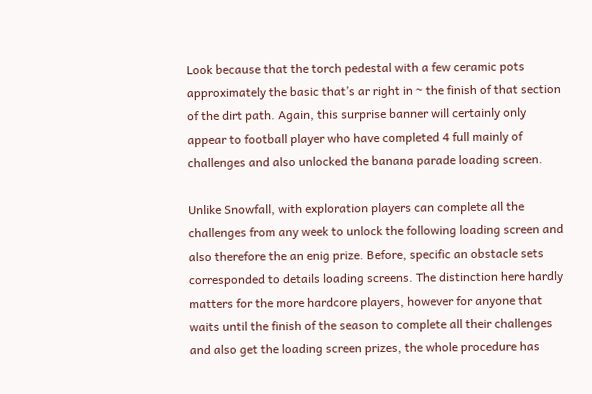Look because that the torch pedestal with a few ceramic pots approximately the basic that’s ar right in ~ the finish of that section of the dirt path. Again, this surprise banner will certainly only appear to football player who have completed 4 full mainly of challenges and also unlocked the banana parade loading screen.

Unlike Snowfall, with exploration players can complete all the challenges from any week to unlock the following loading screen and also therefore the an enig prize. Before, specific an obstacle sets corresponded to details loading screens. The distinction here hardly matters for the more hardcore players, however for anyone that waits until the finish of the season to complete all their challenges and also get the loading screen prizes, the whole procedure has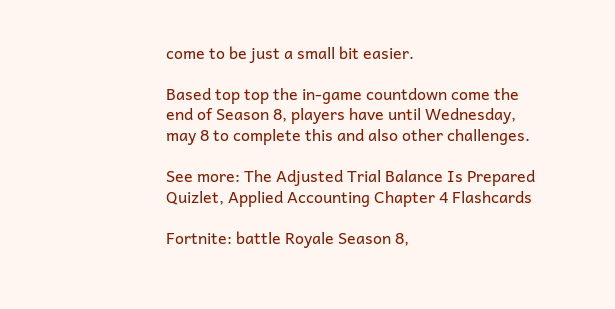come to be just a small bit easier.

Based top top the in-game countdown come the end of Season 8, players have until Wednesday, may 8 to complete this and also other challenges.

See more: The Adjusted Trial Balance Is Prepared Quizlet, Applied Accounting Chapter 4 Flashcards

Fortnite: battle Royale Season 8,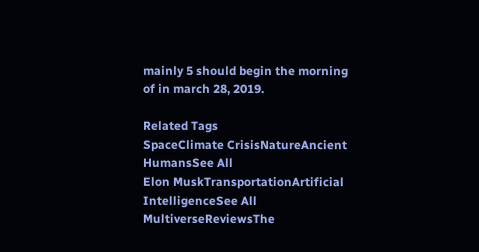mainly 5 should begin the morning of in march 28, 2019.

Related Tags
SpaceClimate CrisisNatureAncient HumansSee All
Elon MuskTransportationArtificial IntelligenceSee All
MultiverseReviewsThe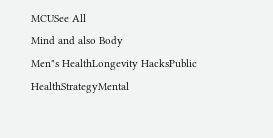MCUSee All
Mind and also Body
Men"s HealthLongevity HacksPublic HealthStrategyMental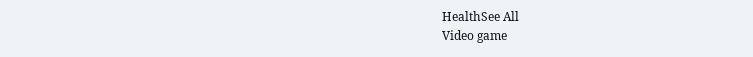HealthSee All
Video game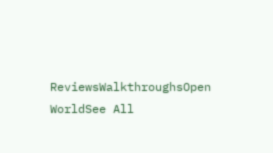ReviewsWalkthroughsOpen WorldSee All